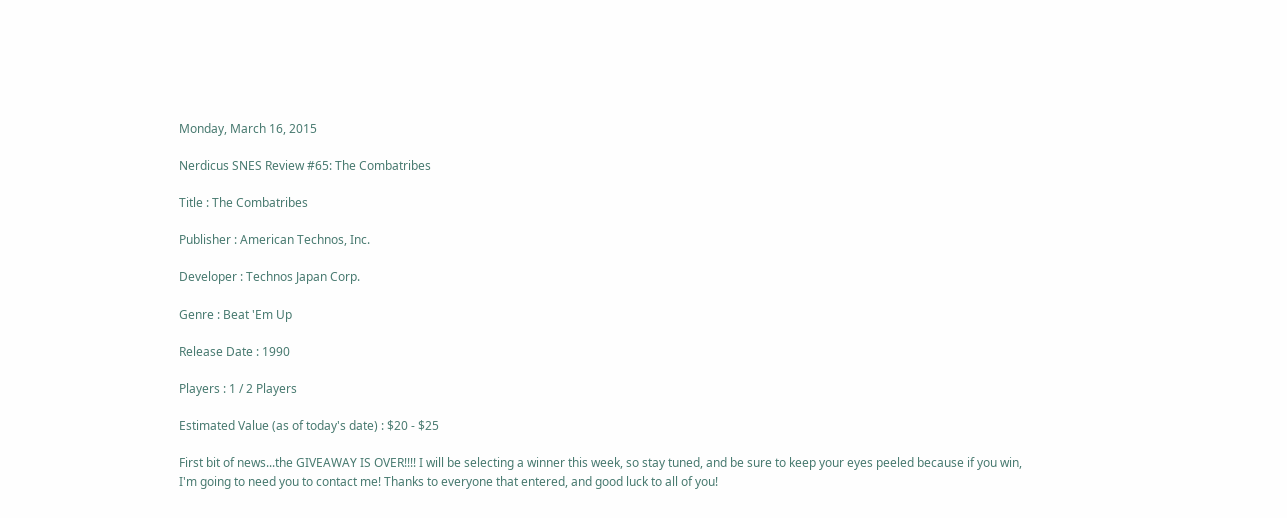Monday, March 16, 2015

Nerdicus SNES Review #65: The Combatribes

Title : The Combatribes

Publisher : American Technos, Inc.

Developer : Technos Japan Corp.

Genre : Beat 'Em Up

Release Date : 1990

Players : 1 / 2 Players

Estimated Value (as of today's date) : $20 - $25

First bit of news...the GIVEAWAY IS OVER!!!! I will be selecting a winner this week, so stay tuned, and be sure to keep your eyes peeled because if you win, I'm going to need you to contact me! Thanks to everyone that entered, and good luck to all of you!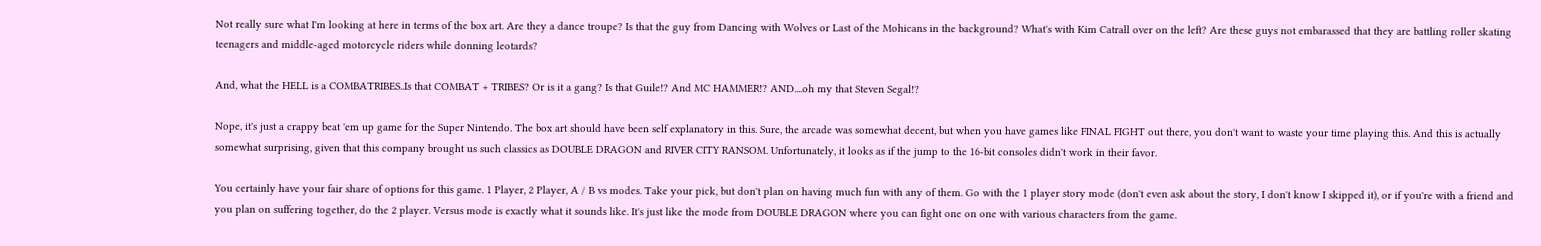Not really sure what I'm looking at here in terms of the box art. Are they a dance troupe? Is that the guy from Dancing with Wolves or Last of the Mohicans in the background? What's with Kim Catrall over on the left? Are these guys not embarassed that they are battling roller skating teenagers and middle-aged motorcycle riders while donning leotards?

And, what the HELL is a COMBATRIBES..Is that COMBAT + TRIBES? Or is it a gang? Is that Guile!? And MC HAMMER!? AND....oh my that Steven Segal!?

Nope, it's just a crappy beat 'em up game for the Super Nintendo. The box art should have been self explanatory in this. Sure, the arcade was somewhat decent, but when you have games like FINAL FIGHT out there, you don't want to waste your time playing this. And this is actually somewhat surprising, given that this company brought us such classics as DOUBLE DRAGON and RIVER CITY RANSOM. Unfortunately, it looks as if the jump to the 16-bit consoles didn't work in their favor.

You certainly have your fair share of options for this game. 1 Player, 2 Player, A / B vs modes. Take your pick, but don't plan on having much fun with any of them. Go with the 1 player story mode (don't even ask about the story, I don't know I skipped it), or if you're with a friend and you plan on suffering together, do the 2 player. Versus mode is exactly what it sounds like. It's just like the mode from DOUBLE DRAGON where you can fight one on one with various characters from the game.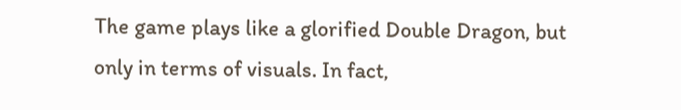The game plays like a glorified Double Dragon, but only in terms of visuals. In fact,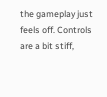the gameplay just feels off. Controls are a bit stiff,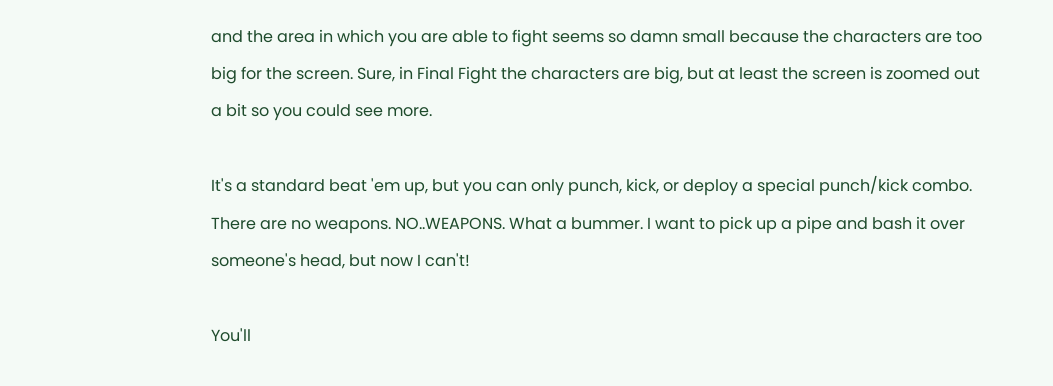and the area in which you are able to fight seems so damn small because the characters are too big for the screen. Sure, in Final Fight the characters are big, but at least the screen is zoomed out a bit so you could see more.

It's a standard beat 'em up, but you can only punch, kick, or deploy a special punch/kick combo. There are no weapons. NO..WEAPONS. What a bummer. I want to pick up a pipe and bash it over someone's head, but now I can't!

You'll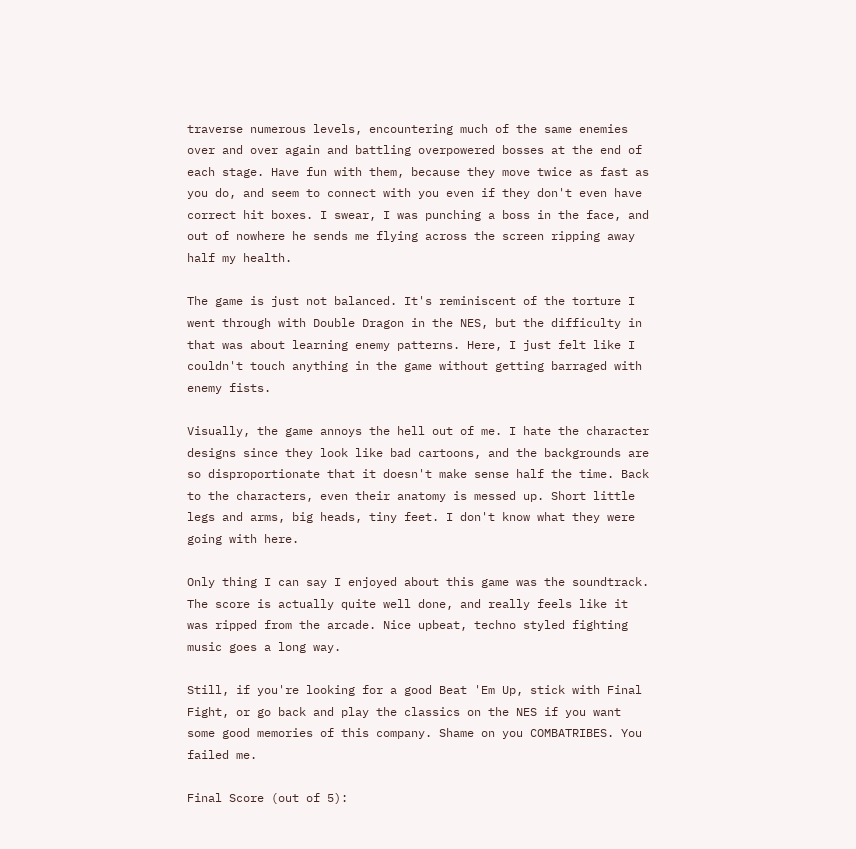traverse numerous levels, encountering much of the same enemies over and over again and battling overpowered bosses at the end of each stage. Have fun with them, because they move twice as fast as you do, and seem to connect with you even if they don't even have correct hit boxes. I swear, I was punching a boss in the face, and out of nowhere he sends me flying across the screen ripping away half my health.

The game is just not balanced. It's reminiscent of the torture I went through with Double Dragon in the NES, but the difficulty in that was about learning enemy patterns. Here, I just felt like I couldn't touch anything in the game without getting barraged with enemy fists.

Visually, the game annoys the hell out of me. I hate the character designs since they look like bad cartoons, and the backgrounds are so disproportionate that it doesn't make sense half the time. Back to the characters, even their anatomy is messed up. Short little legs and arms, big heads, tiny feet. I don't know what they were going with here.

Only thing I can say I enjoyed about this game was the soundtrack. The score is actually quite well done, and really feels like it was ripped from the arcade. Nice upbeat, techno styled fighting music goes a long way.

Still, if you're looking for a good Beat 'Em Up, stick with Final Fight, or go back and play the classics on the NES if you want some good memories of this company. Shame on you COMBATRIBES. You failed me.

Final Score (out of 5):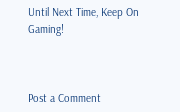Until Next Time, Keep On Gaming!



Post a Comment